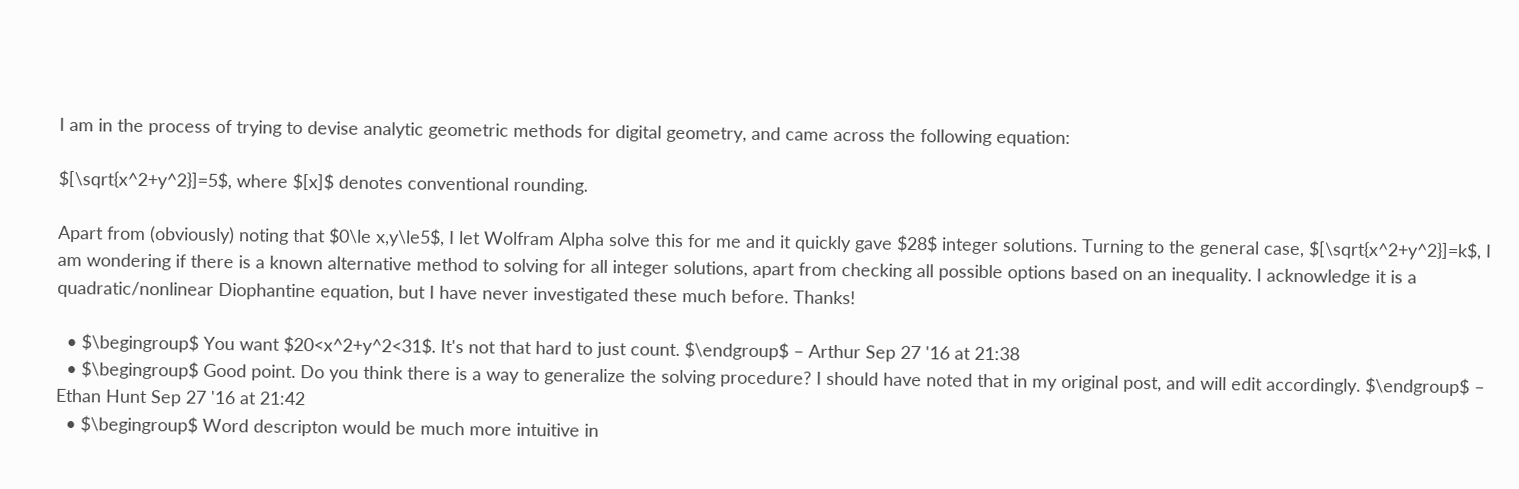I am in the process of trying to devise analytic geometric methods for digital geometry, and came across the following equation:

$[\sqrt{x^2+y^2}]=5$, where $[x]$ denotes conventional rounding.

Apart from (obviously) noting that $0\le x,y\le5$, I let Wolfram Alpha solve this for me and it quickly gave $28$ integer solutions. Turning to the general case, $[\sqrt{x^2+y^2}]=k$, I am wondering if there is a known alternative method to solving for all integer solutions, apart from checking all possible options based on an inequality. I acknowledge it is a quadratic/nonlinear Diophantine equation, but I have never investigated these much before. Thanks!

  • $\begingroup$ You want $20<x^2+y^2<31$. It's not that hard to just count. $\endgroup$ – Arthur Sep 27 '16 at 21:38
  • $\begingroup$ Good point. Do you think there is a way to generalize the solving procedure? I should have noted that in my original post, and will edit accordingly. $\endgroup$ – Ethan Hunt Sep 27 '16 at 21:42
  • $\begingroup$ Word descripton would be much more intuitive in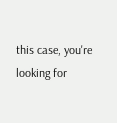this case, you're looking for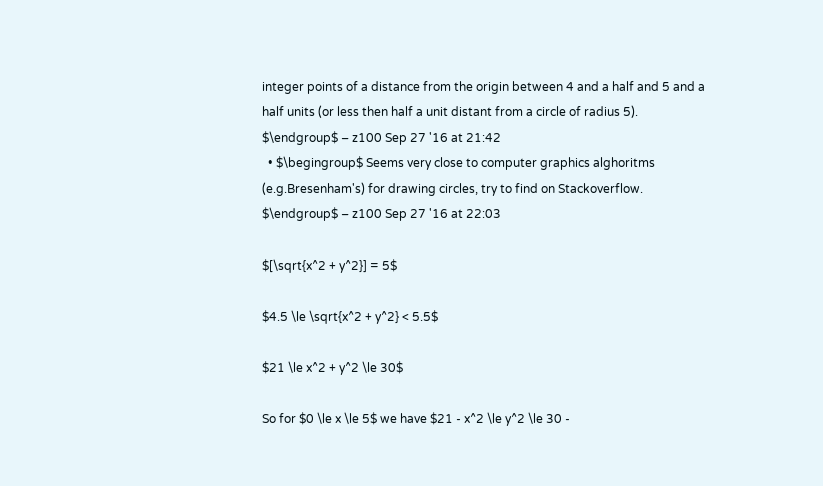integer points of a distance from the origin between 4 and a half and 5 and a half units (or less then half a unit distant from a circle of radius 5). $\endgroup$ – z100 Sep 27 '16 at 21:42
  • $\begingroup$ Seems very close to computer graphics alghoritms (e.g.Bresenham's) for drawing circles, try to find on Stackoverflow. $\endgroup$ – z100 Sep 27 '16 at 22:03

$[\sqrt{x^2 + y^2}] = 5$

$4.5 \le \sqrt{x^2 + y^2} < 5.5$

$21 \le x^2 + y^2 \le 30$

So for $0 \le x \le 5$ we have $21 - x^2 \le y^2 \le 30 -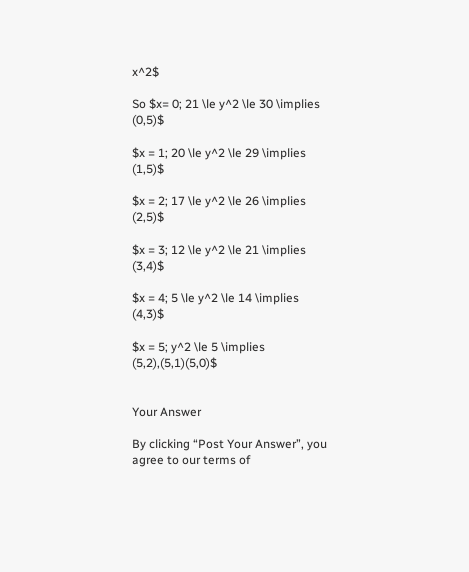x^2$

So $x= 0; 21 \le y^2 \le 30 \implies (0,5)$

$x = 1; 20 \le y^2 \le 29 \implies (1,5)$

$x = 2; 17 \le y^2 \le 26 \implies (2,5)$

$x = 3; 12 \le y^2 \le 21 \implies (3,4)$

$x = 4; 5 \le y^2 \le 14 \implies (4,3)$

$x = 5; y^2 \le 5 \implies (5,2),(5,1)(5,0)$


Your Answer

By clicking “Post Your Answer”, you agree to our terms of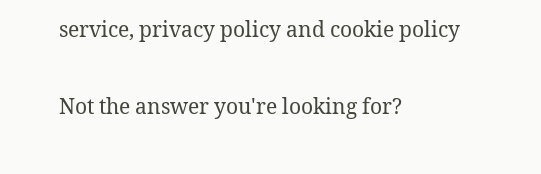service, privacy policy and cookie policy

Not the answer you're looking for?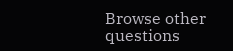Browse other questions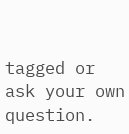tagged or ask your own question.